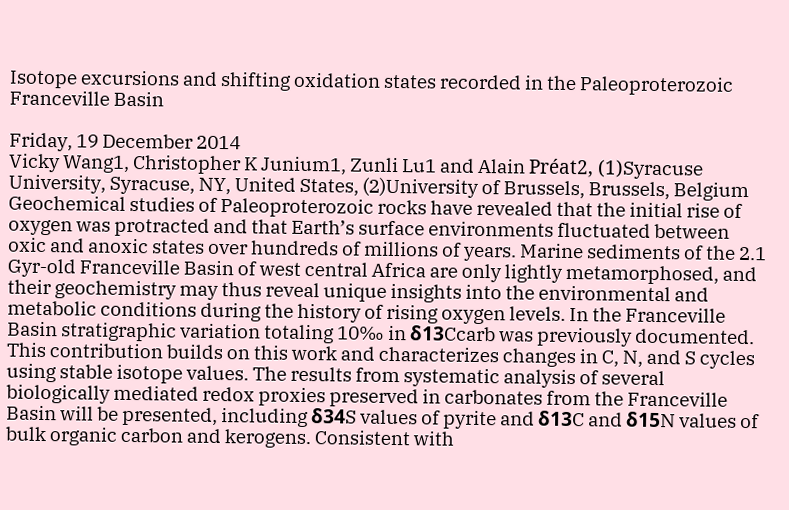Isotope excursions and shifting oxidation states recorded in the Paleoproterozoic Franceville Basin

Friday, 19 December 2014
Vicky Wang1, Christopher K Junium1, Zunli Lu1 and Alain Préat2, (1)Syracuse University, Syracuse, NY, United States, (2)University of Brussels, Brussels, Belgium
Geochemical studies of Paleoproterozoic rocks have revealed that the initial rise of oxygen was protracted and that Earth’s surface environments fluctuated between oxic and anoxic states over hundreds of millions of years. Marine sediments of the 2.1 Gyr-old Franceville Basin of west central Africa are only lightly metamorphosed, and their geochemistry may thus reveal unique insights into the environmental and metabolic conditions during the history of rising oxygen levels. In the Franceville Basin stratigraphic variation totaling 10‰ in δ13Ccarb was previously documented. This contribution builds on this work and characterizes changes in C, N, and S cycles using stable isotope values. The results from systematic analysis of several biologically mediated redox proxies preserved in carbonates from the Franceville Basin will be presented, including δ34S values of pyrite and δ13C and δ15N values of bulk organic carbon and kerogens. Consistent with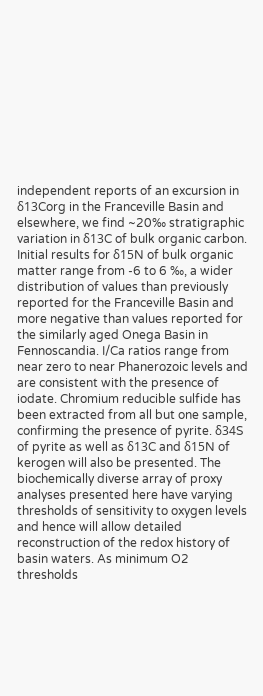independent reports of an excursion in δ13Corg in the Franceville Basin and elsewhere, we find ~20‰ stratigraphic variation in δ13C of bulk organic carbon. Initial results for δ15N of bulk organic matter range from -6 to 6 ‰, a wider distribution of values than previously reported for the Franceville Basin and more negative than values reported for the similarly aged Onega Basin in Fennoscandia. I/Ca ratios range from near zero to near Phanerozoic levels and are consistent with the presence of iodate. Chromium reducible sulfide has been extracted from all but one sample, confirming the presence of pyrite. δ34S of pyrite as well as δ13C and δ15N of kerogen will also be presented. The biochemically diverse array of proxy analyses presented here have varying thresholds of sensitivity to oxygen levels and hence will allow detailed reconstruction of the redox history of basin waters. As minimum O2 thresholds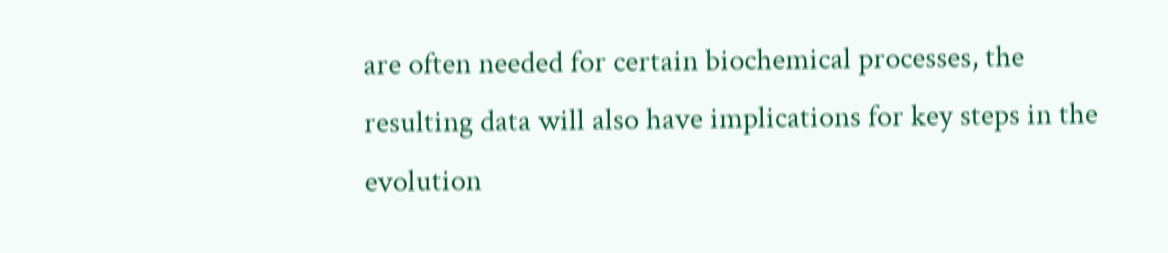are often needed for certain biochemical processes, the resulting data will also have implications for key steps in the evolution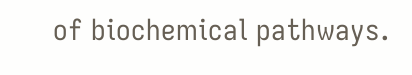of biochemical pathways.